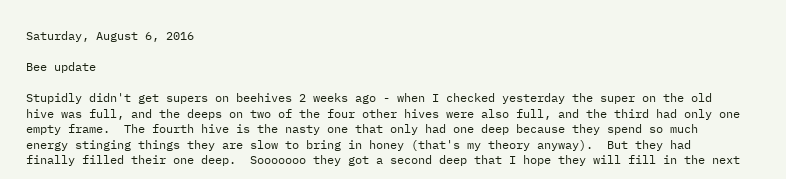Saturday, August 6, 2016

Bee update

Stupidly didn't get supers on beehives 2 weeks ago - when I checked yesterday the super on the old hive was full, and the deeps on two of the four other hives were also full, and the third had only one empty frame.  The fourth hive is the nasty one that only had one deep because they spend so much energy stinging things they are slow to bring in honey (that's my theory anyway).  But they had finally filled their one deep.  Sooooooo they got a second deep that I hope they will fill in the next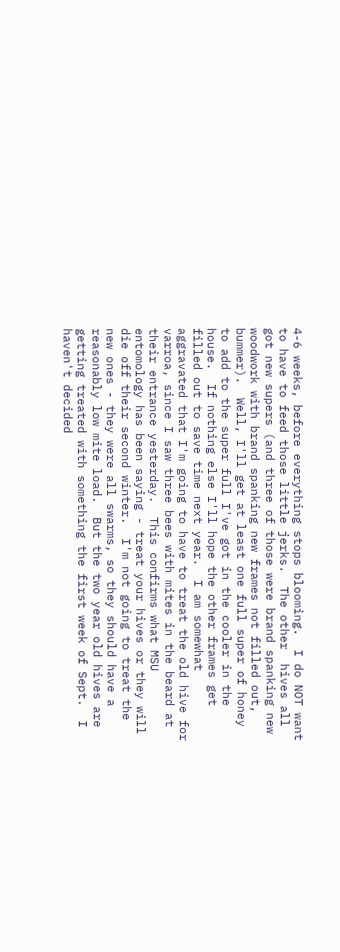4-6 weeks, before everything stops blooming.  I do NOT want to have to feed those little jerks.  The other  hives all got new supers (and three of those were brand spanking new woodwork with brand spanking new frames not filled out, bummer).  Well, I'll get at least one full super of honey to add to the super full I've got in the cooler in the house.  If nothing else I'll hope the other frames get filled out to save time next year.  I am somewhat aggravated that I'm going to have to treat the old hive for varroa, since I saw three bees with mites in the beard at their entrance yesterday.  This confirms what MSU entomology has been saying - treat your hives or they will die off their second winter.  I'm not going to treat the new ones - they were all swarms, so they should have a reasonably low mite load.  But the two year old hives are getting treated with something the first week of Sept.  I haven't decided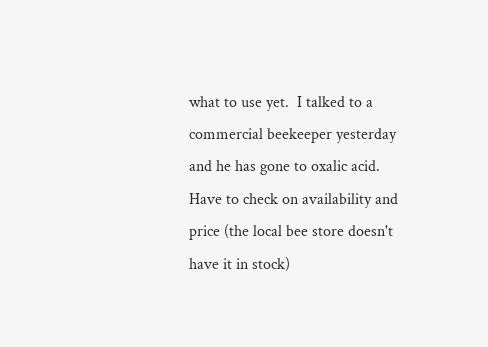what to use yet.  I talked to a commercial beekeeper yesterday and he has gone to oxalic acid.  Have to check on availability and price (the local bee store doesn't have it in stock)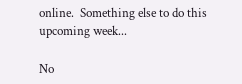online.  Something else to do this upcoming week...

No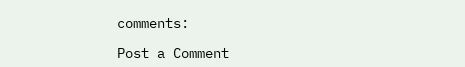comments:

Post a Comment